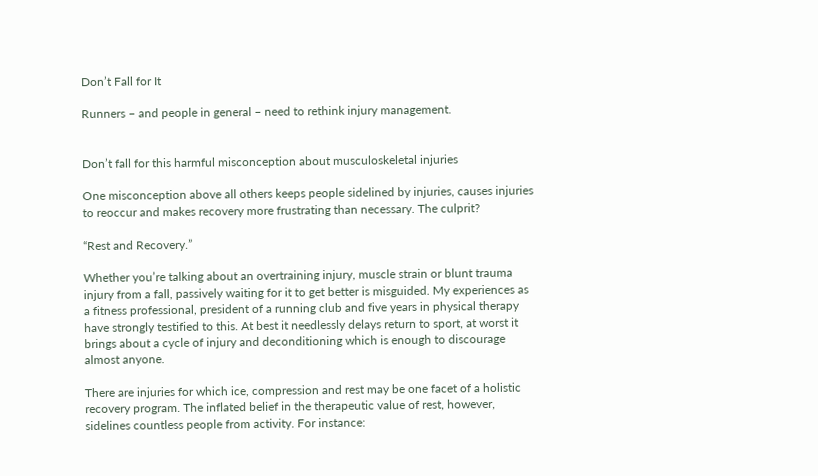Don’t Fall for It

Runners – and people in general – need to rethink injury management.


Don’t fall for this harmful misconception about musculoskeletal injuries

One misconception above all others keeps people sidelined by injuries, causes injuries to reoccur and makes recovery more frustrating than necessary. The culprit?

“Rest and Recovery.”

Whether you’re talking about an overtraining injury, muscle strain or blunt trauma injury from a fall, passively waiting for it to get better is misguided. My experiences as a fitness professional, president of a running club and five years in physical therapy have strongly testified to this. At best it needlessly delays return to sport, at worst it brings about a cycle of injury and deconditioning which is enough to discourage almost anyone.

There are injuries for which ice, compression and rest may be one facet of a holistic recovery program. The inflated belief in the therapeutic value of rest, however, sidelines countless people from activity. For instance: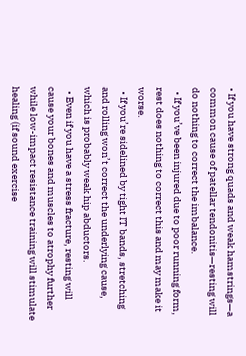• If you have strong quads and weak hamstrings—a common cause of patellar tendonitis—resting will do nothing to correct the imbalance.
  • If you’ve been injured due to poor running form, rest does nothing to correct this and may make it worse.
  • If you’re sidelined by tight IT bands, stretching and rolling won’t correct the underlying cause, which is probably weak hip abductors.
  • Even if you have a stress fracture, resting will cause your bones and muscles to atrophy further while low-impact resistance training will stimulate healing (if sound exercise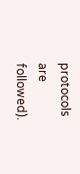protocols are followed).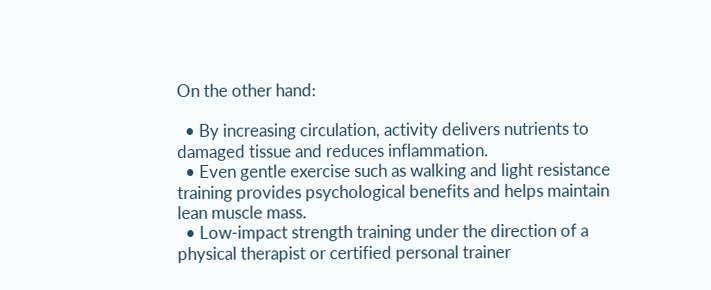On the other hand:

  • By increasing circulation, activity delivers nutrients to damaged tissue and reduces inflammation.
  • Even gentle exercise such as walking and light resistance training provides psychological benefits and helps maintain lean muscle mass.
  • Low-impact strength training under the direction of a physical therapist or certified personal trainer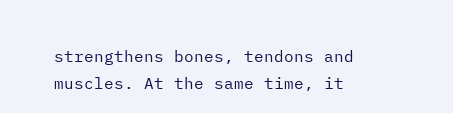strengthens bones, tendons and muscles. At the same time, it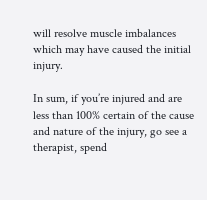will resolve muscle imbalances which may have caused the initial injury.

In sum, if you’re injured and are less than 100% certain of the cause and nature of the injury, go see a therapist, spend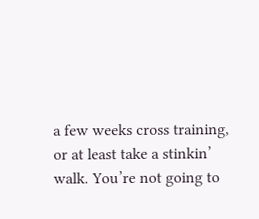a few weeks cross training, or at least take a stinkin’ walk. You’re not going to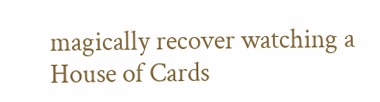magically recover watching a House of Cards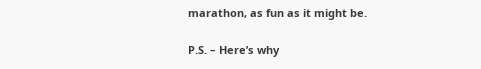marathon, as fun as it might be.

P.S. – Here’s why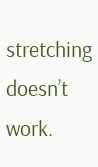stretching doesn’t work.